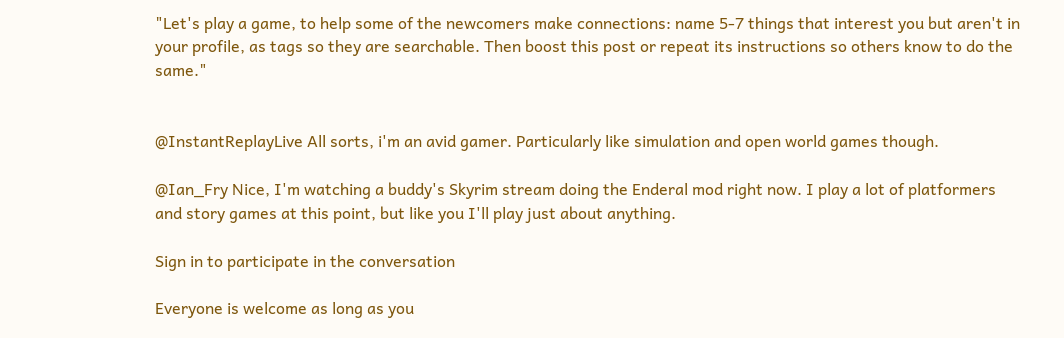"Let's play a game, to help some of the newcomers make connections: name 5-7 things that interest you but aren't in your profile, as tags so they are searchable. Then boost this post or repeat its instructions so others know to do the same."


@InstantReplayLive All sorts, i'm an avid gamer. Particularly like simulation and open world games though.

@Ian_Fry Nice, I'm watching a buddy's Skyrim stream doing the Enderal mod right now. I play a lot of platformers and story games at this point, but like you I'll play just about anything.

Sign in to participate in the conversation

Everyone is welcome as long as you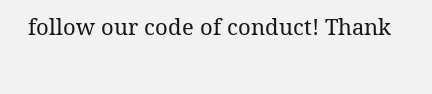follow our code of conduct! Thank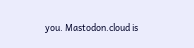you. Mastodon.cloud is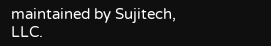maintained by Sujitech, LLC.